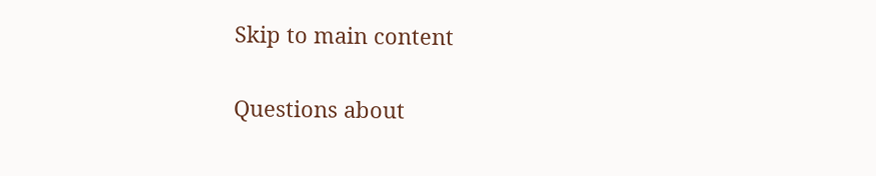Skip to main content

Questions about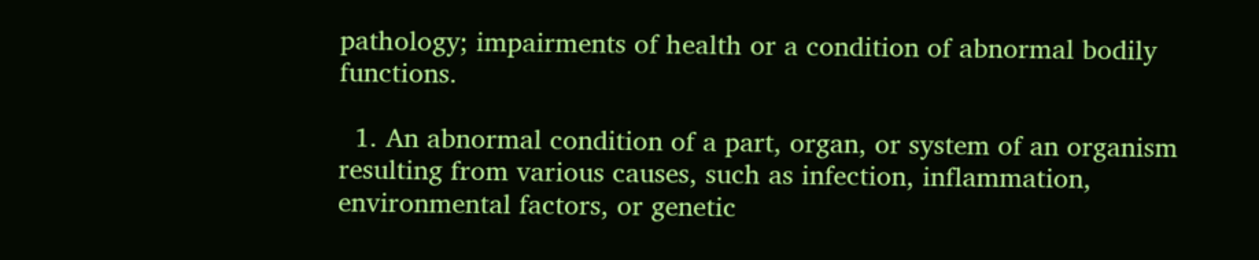pathology; impairments of health or a condition of abnormal bodily functions.

  1. An abnormal condition of a part, organ, or system of an organism resulting from various causes, such as infection, inflammation, environmental factors, or genetic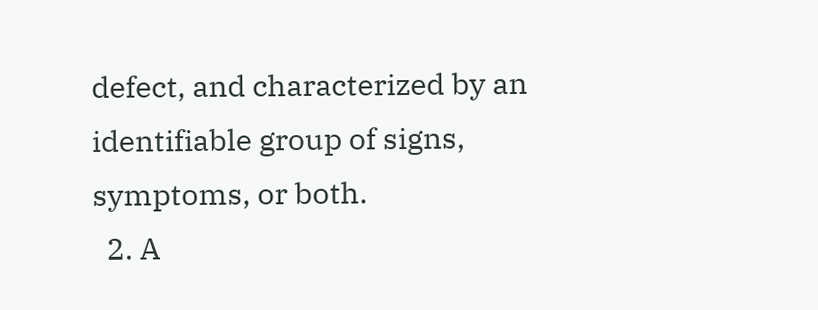defect, and characterized by an identifiable group of signs, symptoms, or both.
  2. A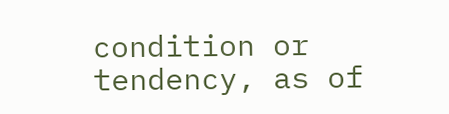condition or tendency, as of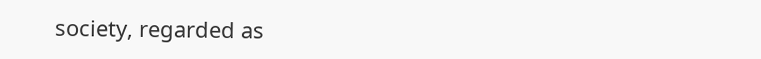society, regarded as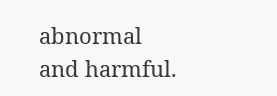abnormal and harmful.